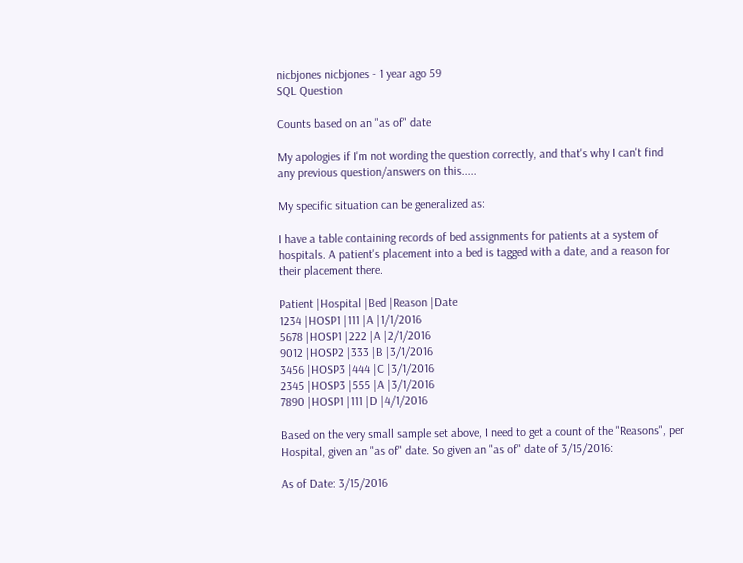nicbjones nicbjones - 1 year ago 59
SQL Question

Counts based on an "as of" date

My apologies if I'm not wording the question correctly, and that's why I can't find any previous question/answers on this.....

My specific situation can be generalized as:

I have a table containing records of bed assignments for patients at a system of hospitals. A patient's placement into a bed is tagged with a date, and a reason for their placement there.

Patient |Hospital |Bed |Reason |Date
1234 |HOSP1 |111 |A |1/1/2016
5678 |HOSP1 |222 |A |2/1/2016
9012 |HOSP2 |333 |B |3/1/2016
3456 |HOSP3 |444 |C |3/1/2016
2345 |HOSP3 |555 |A |3/1/2016
7890 |HOSP1 |111 |D |4/1/2016

Based on the very small sample set above, I need to get a count of the "Reasons", per Hospital, given an "as of" date. So given an "as of" date of 3/15/2016:

As of Date: 3/15/2016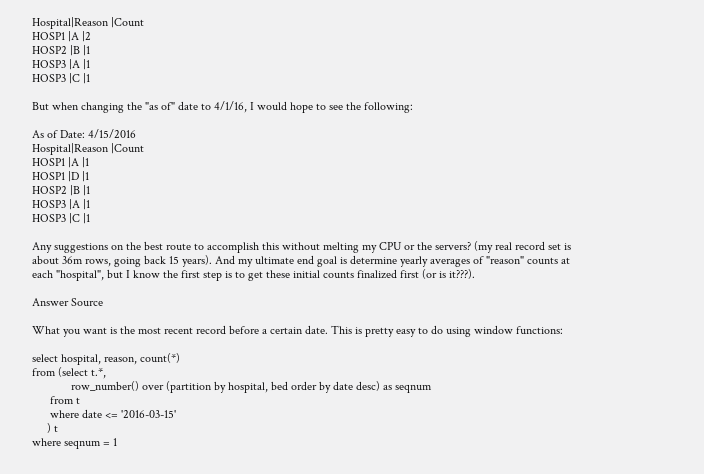Hospital|Reason |Count
HOSP1 |A |2
HOSP2 |B |1
HOSP3 |A |1
HOSP3 |C |1

But when changing the "as of" date to 4/1/16, I would hope to see the following:

As of Date: 4/15/2016
Hospital|Reason |Count
HOSP1 |A |1
HOSP1 |D |1
HOSP2 |B |1
HOSP3 |A |1
HOSP3 |C |1

Any suggestions on the best route to accomplish this without melting my CPU or the servers? (my real record set is about 36m rows, going back 15 years). And my ultimate end goal is determine yearly averages of "reason" counts at each "hospital", but I know the first step is to get these initial counts finalized first (or is it???).

Answer Source

What you want is the most recent record before a certain date. This is pretty easy to do using window functions:

select hospital, reason, count(*)
from (select t.*,
             row_number() over (partition by hospital, bed order by date desc) as seqnum
      from t
      where date <= '2016-03-15'
     ) t
where seqnum = 1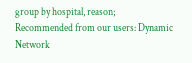group by hospital, reason;
Recommended from our users: Dynamic Network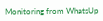Monitoring from WhatsUp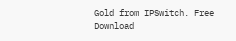Gold from IPSwitch. Free Download